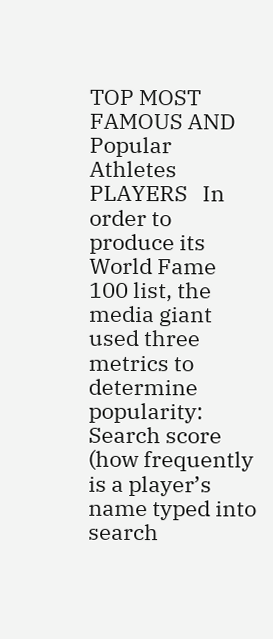TOP MOST FAMOUS AND Popular Athletes PLAYERS   In order to produce its World Fame 100 list, the media giant used three metrics to determine popularity: Search score (how frequently is a player’s name typed into search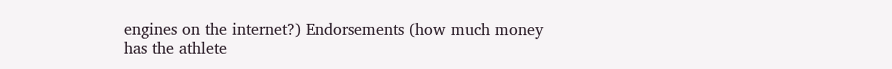engines on the internet?) Endorsements (how much money has the athlete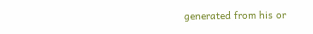generated from his or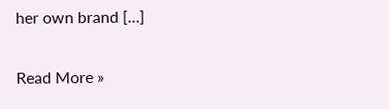her own brand […]

Read More »